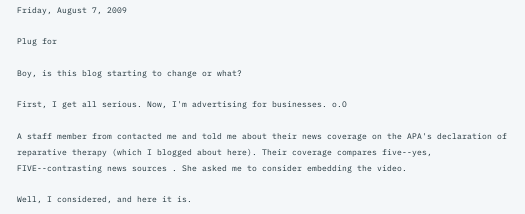Friday, August 7, 2009

Plug for

Boy, is this blog starting to change or what?

First, I get all serious. Now, I'm advertising for businesses. o.O

A staff member from contacted me and told me about their news coverage on the APA's declaration of reparative therapy (which I blogged about here). Their coverage compares five--yes, FIVE--contrasting news sources . She asked me to consider embedding the video.

Well, I considered, and here it is.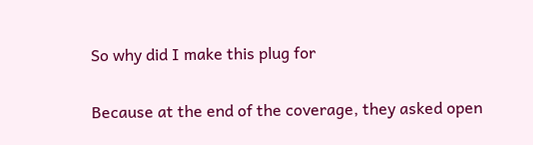So why did I make this plug for

Because at the end of the coverage, they asked open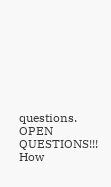questions. OPEN QUESTIONS!!! How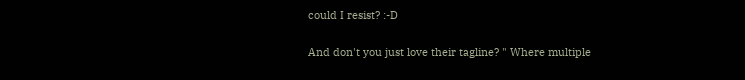could I resist? :-D

And don't you just love their tagline? " Where multiple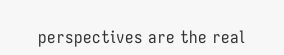perspectives are the real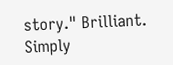story." Brilliant. Simply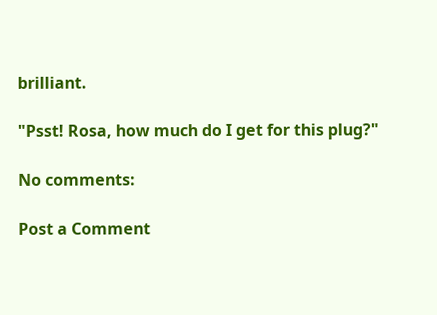brilliant.

"Psst! Rosa, how much do I get for this plug?"

No comments:

Post a Comment